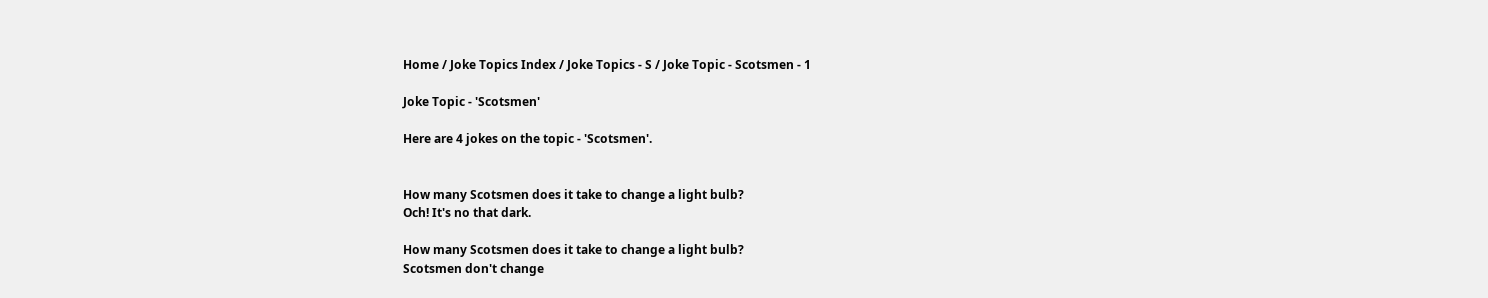Home / Joke Topics Index / Joke Topics - S / Joke Topic - Scotsmen - 1

Joke Topic - 'Scotsmen'

Here are 4 jokes on the topic - 'Scotsmen'.


How many Scotsmen does it take to change a light bulb?
Och! It's no that dark.

How many Scotsmen does it take to change a light bulb?
Scotsmen don't change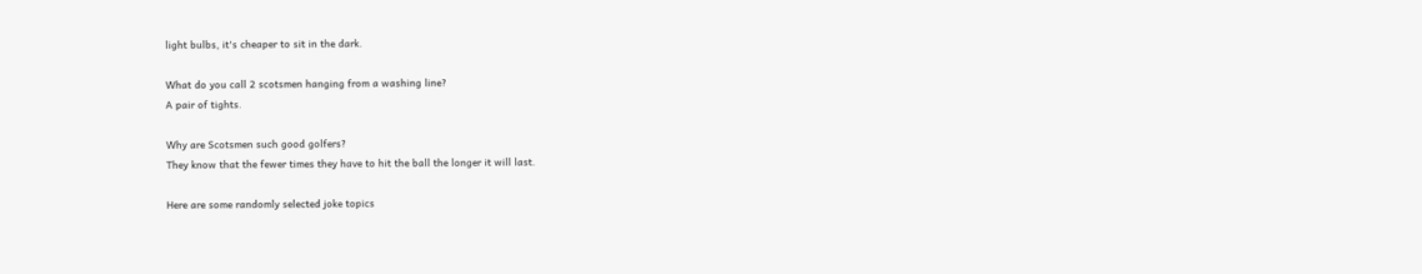light bulbs, it's cheaper to sit in the dark.

What do you call 2 scotsmen hanging from a washing line?
A pair of tights.

Why are Scotsmen such good golfers?
They know that the fewer times they have to hit the ball the longer it will last.

Here are some randomly selected joke topics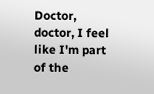Doctor, doctor, I feel like I'm part of the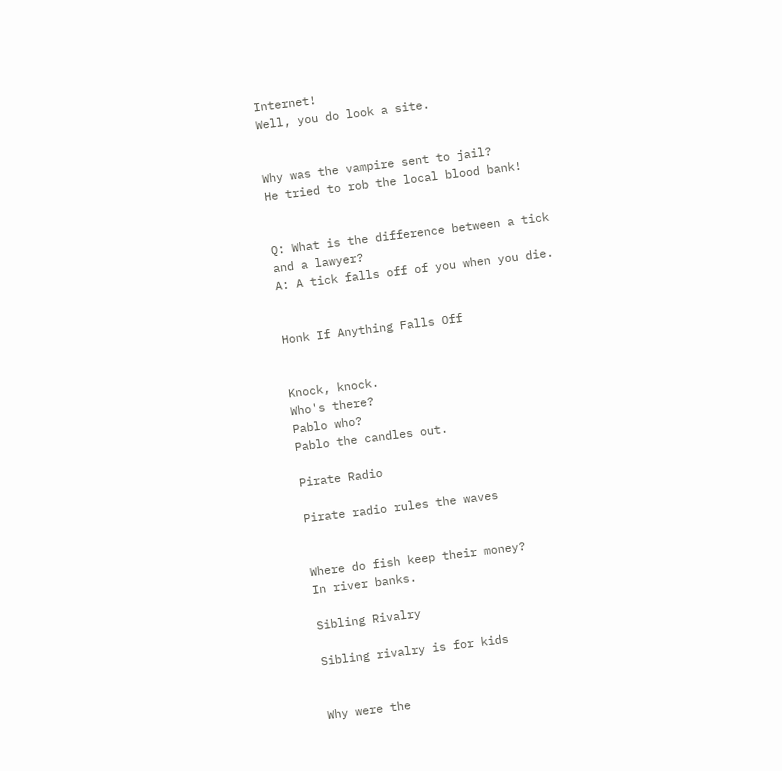Internet!
Well, you do look a site.


Why was the vampire sent to jail?
He tried to rob the local blood bank!


Q: What is the difference between a tick and a lawyer?
A: A tick falls off of you when you die.


Honk If Anything Falls Off


Knock, knock.
Who's there?
Pablo who?
Pablo the candles out.

Pirate Radio

Pirate radio rules the waves


Where do fish keep their money?
In river banks.

Sibling Rivalry

Sibling rivalry is for kids


Why were the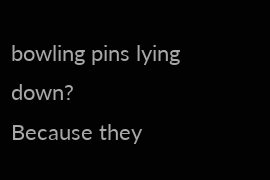bowling pins lying down?
Because they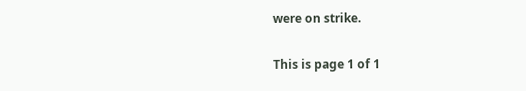were on strike.

This is page 1 of 1